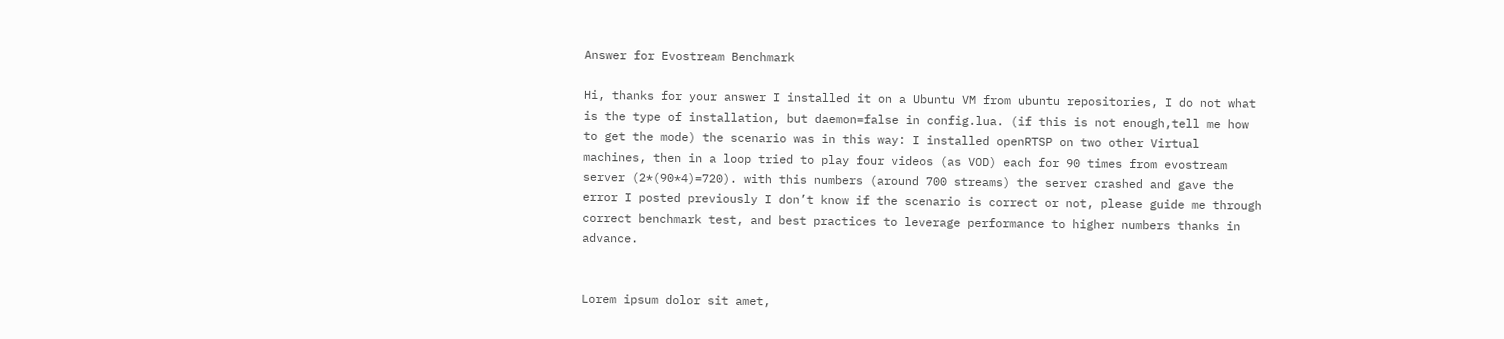Answer for Evostream Benchmark

Hi, thanks for your answer I installed it on a Ubuntu VM from ubuntu repositories, I do not what is the type of installation, but daemon=false in config.lua. (if this is not enough,tell me how to get the mode) the scenario was in this way: I installed openRTSP on two other Virtual machines, then in a loop tried to play four videos (as VOD) each for 90 times from evostream server (2*(90*4)=720). with this numbers (around 700 streams) the server crashed and gave the error I posted previously I don’t know if the scenario is correct or not, please guide me through correct benchmark test, and best practices to leverage performance to higher numbers thanks in advance.


Lorem ipsum dolor sit amet,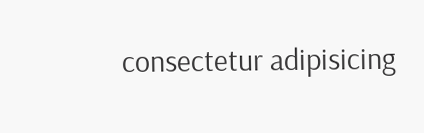consectetur adipisicing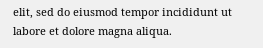elit, sed do eiusmod tempor incididunt ut labore et dolore magna aliqua.